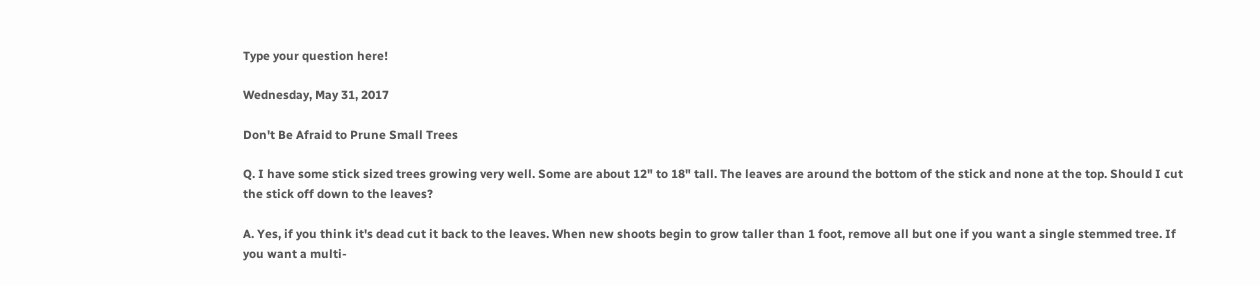Type your question here!

Wednesday, May 31, 2017

Don't Be Afraid to Prune Small Trees

Q. I have some stick sized trees growing very well. Some are about 12" to 18" tall. The leaves are around the bottom of the stick and none at the top. Should I cut the stick off down to the leaves?

A. Yes, if you think it's dead cut it back to the leaves. When new shoots begin to grow taller than 1 foot, remove all but one if you want a single stemmed tree. If you want a multi-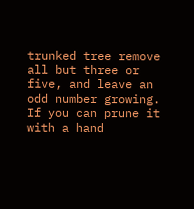trunked tree remove all but three or five, and leave an odd number growing. If you can prune it with a hand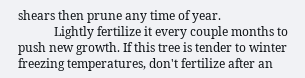shears then prune any time of year.
            Lightly fertilize it every couple months to push new growth. If this tree is tender to winter freezing temperatures, don't fertilize after an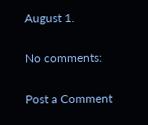August 1.

No comments:

Post a Comment